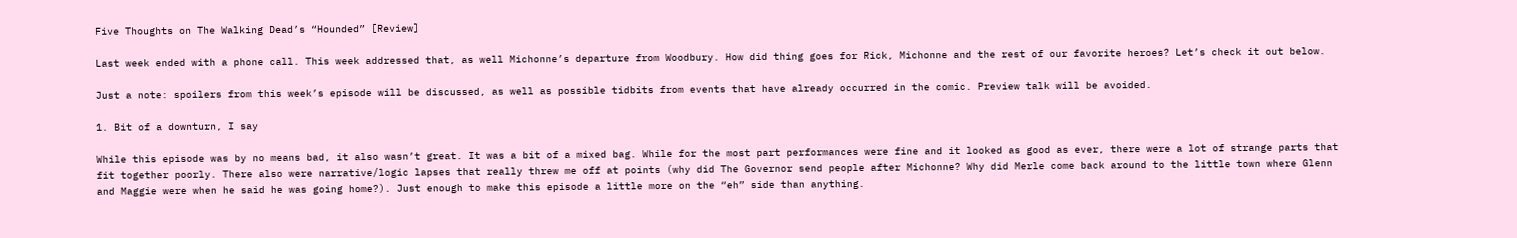Five Thoughts on The Walking Dead’s “Hounded” [Review]

Last week ended with a phone call. This week addressed that, as well Michonne’s departure from Woodbury. How did thing goes for Rick, Michonne and the rest of our favorite heroes? Let’s check it out below.

Just a note: spoilers from this week’s episode will be discussed, as well as possible tidbits from events that have already occurred in the comic. Preview talk will be avoided.

1. Bit of a downturn, I say

While this episode was by no means bad, it also wasn’t great. It was a bit of a mixed bag. While for the most part performances were fine and it looked as good as ever, there were a lot of strange parts that fit together poorly. There also were narrative/logic lapses that really threw me off at points (why did The Governor send people after Michonne? Why did Merle come back around to the little town where Glenn and Maggie were when he said he was going home?). Just enough to make this episode a little more on the “eh” side than anything.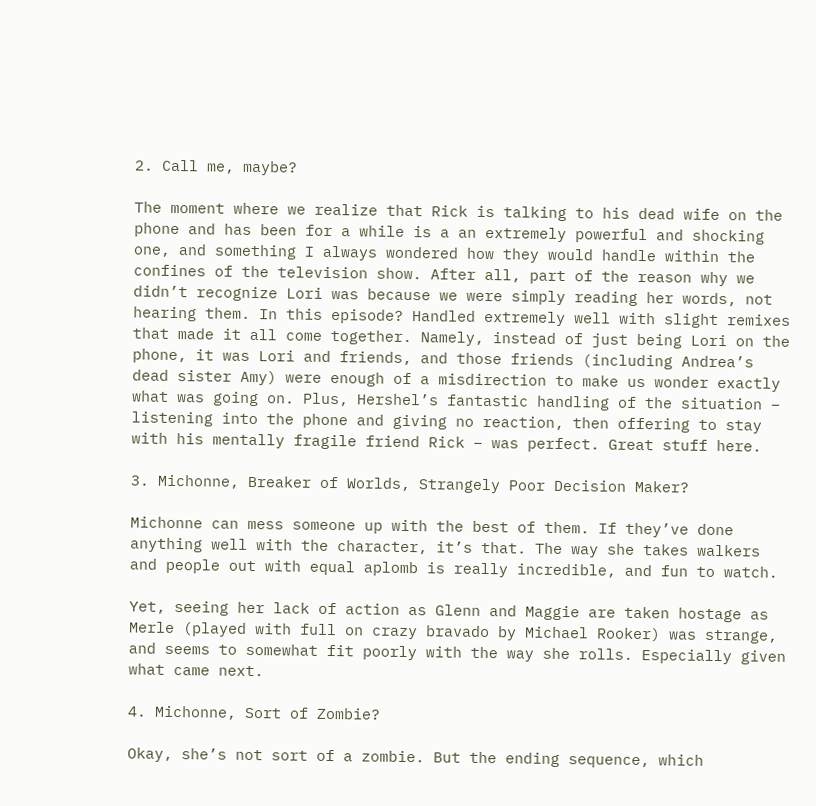2. Call me, maybe?

The moment where we realize that Rick is talking to his dead wife on the phone and has been for a while is a an extremely powerful and shocking one, and something I always wondered how they would handle within the confines of the television show. After all, part of the reason why we didn’t recognize Lori was because we were simply reading her words, not hearing them. In this episode? Handled extremely well with slight remixes that made it all come together. Namely, instead of just being Lori on the phone, it was Lori and friends, and those friends (including Andrea’s dead sister Amy) were enough of a misdirection to make us wonder exactly what was going on. Plus, Hershel’s fantastic handling of the situation – listening into the phone and giving no reaction, then offering to stay with his mentally fragile friend Rick – was perfect. Great stuff here.

3. Michonne, Breaker of Worlds, Strangely Poor Decision Maker?

Michonne can mess someone up with the best of them. If they’ve done anything well with the character, it’s that. The way she takes walkers and people out with equal aplomb is really incredible, and fun to watch.

Yet, seeing her lack of action as Glenn and Maggie are taken hostage as Merle (played with full on crazy bravado by Michael Rooker) was strange, and seems to somewhat fit poorly with the way she rolls. Especially given what came next.

4. Michonne, Sort of Zombie?

Okay, she’s not sort of a zombie. But the ending sequence, which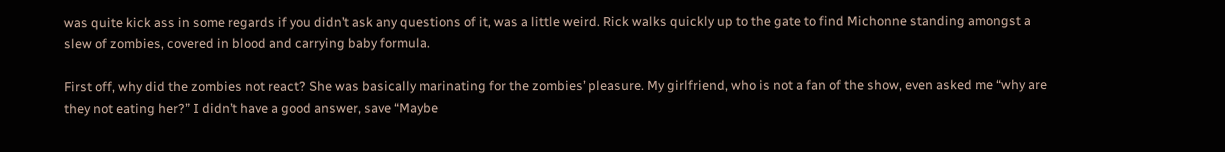was quite kick ass in some regards if you didn’t ask any questions of it, was a little weird. Rick walks quickly up to the gate to find Michonne standing amongst a slew of zombies, covered in blood and carrying baby formula.

First off, why did the zombies not react? She was basically marinating for the zombies’ pleasure. My girlfriend, who is not a fan of the show, even asked me “why are they not eating her?” I didn’t have a good answer, save “Maybe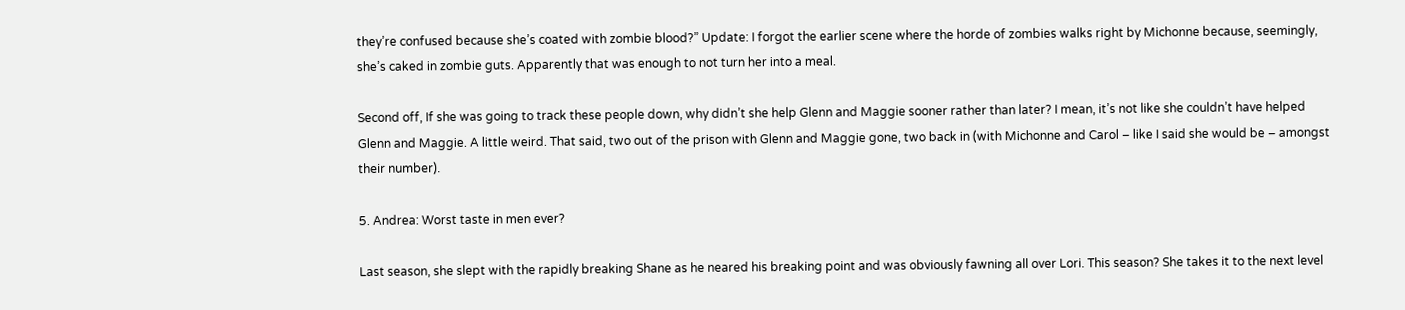they’re confused because she’s coated with zombie blood?” Update: I forgot the earlier scene where the horde of zombies walks right by Michonne because, seemingly, she’s caked in zombie guts. Apparently that was enough to not turn her into a meal.

Second off, If she was going to track these people down, why didn’t she help Glenn and Maggie sooner rather than later? I mean, it’s not like she couldn’t have helped Glenn and Maggie. A little weird. That said, two out of the prison with Glenn and Maggie gone, two back in (with Michonne and Carol – like I said she would be – amongst their number).

5. Andrea: Worst taste in men ever?

Last season, she slept with the rapidly breaking Shane as he neared his breaking point and was obviously fawning all over Lori. This season? She takes it to the next level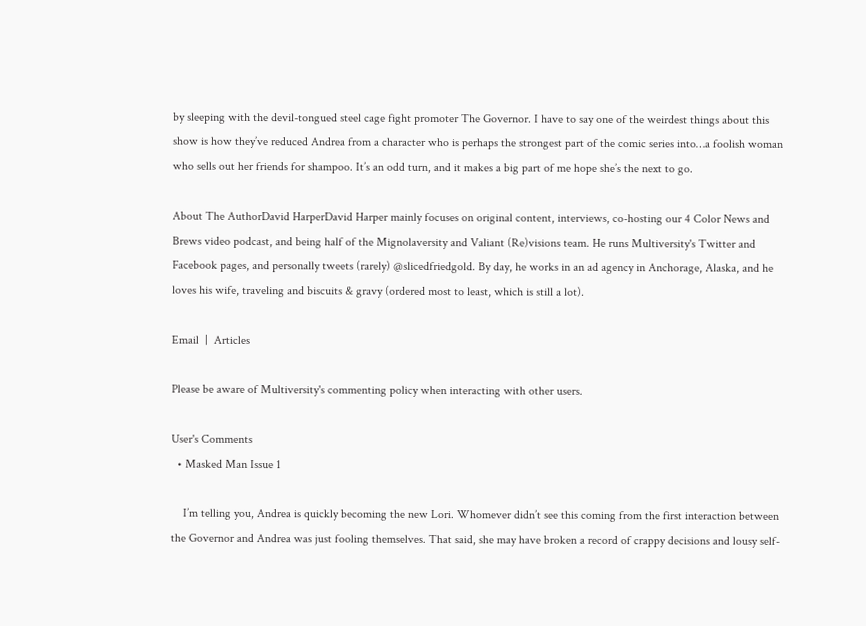by sleeping with the devil-tongued steel cage fight promoter The Governor. I have to say one of the weirdest things about this show is how they’ve reduced Andrea from a character who is perhaps the strongest part of the comic series into…a foolish woman who sells out her friends for shampoo. It’s an odd turn, and it makes a big part of me hope she’s the next to go.

About The AuthorDavid HarperDavid Harper mainly focuses on original content, interviews, co-hosting our 4 Color News and Brews video podcast, and being half of the Mignolaversity and Valiant (Re)visions team. He runs Multiversity's Twitter and Facebook pages, and personally tweets (rarely) @slicedfriedgold. By day, he works in an ad agency in Anchorage, Alaska, and he loves his wife, traveling and biscuits & gravy (ordered most to least, which is still a lot).

Email  |  Articles

Please be aware of Multiversity's commenting policy when interacting with other users.

User's Comments
  • Masked Man Issue 1

    I’m telling you, Andrea is quickly becoming the new Lori. Whomever didn’t see this coming from the first interaction between the Governor and Andrea was just fooling themselves. That said, she may have broken a record of crappy decisions and lousy self-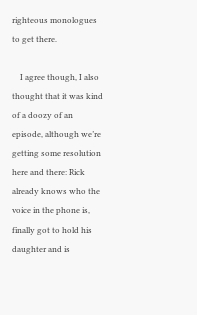righteous monologues to get there.

    I agree though, I also thought that it was kind of a doozy of an episode, although we’re getting some resolution here and there: Rick already knows who the voice in the phone is, finally got to hold his daughter and is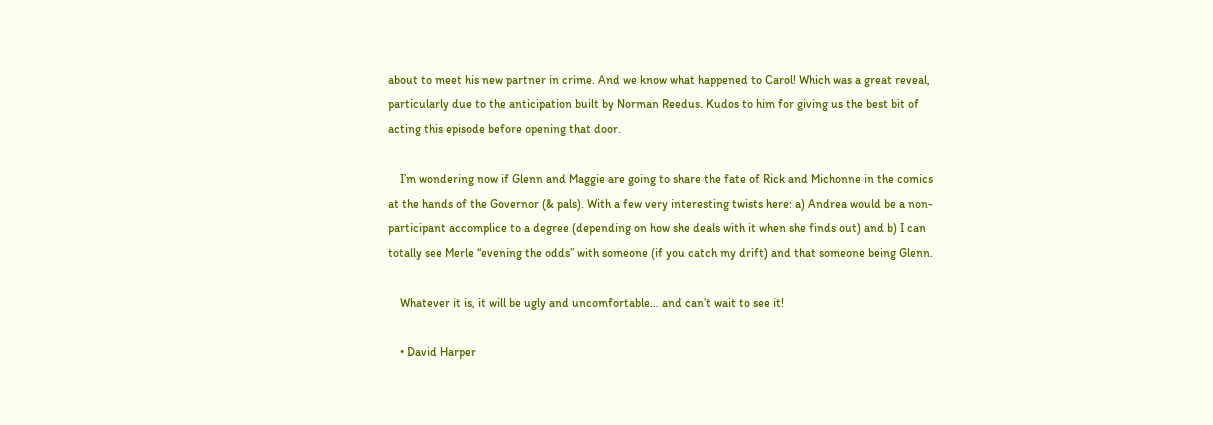about to meet his new partner in crime. And we know what happened to Carol! Which was a great reveal, particularly due to the anticipation built by Norman Reedus. Kudos to him for giving us the best bit of acting this episode before opening that door.

    I’m wondering now if Glenn and Maggie are going to share the fate of Rick and Michonne in the comics at the hands of the Governor (& pals). With a few very interesting twists here: a) Andrea would be a non-participant accomplice to a degree (depending on how she deals with it when she finds out) and b) I can totally see Merle “evening the odds” with someone (if you catch my drift) and that someone being Glenn.

    Whatever it is, it will be ugly and uncomfortable… and can’t wait to see it!

    • David Harper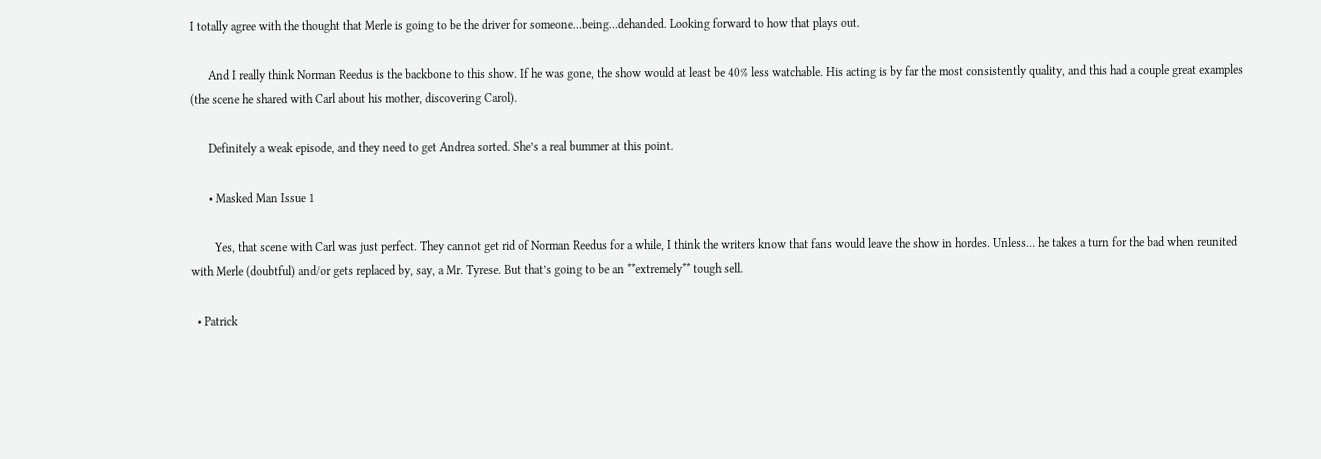I totally agree with the thought that Merle is going to be the driver for someone…being…dehanded. Looking forward to how that plays out.

      And I really think Norman Reedus is the backbone to this show. If he was gone, the show would at least be 40% less watchable. His acting is by far the most consistently quality, and this had a couple great examples (the scene he shared with Carl about his mother, discovering Carol).

      Definitely a weak episode, and they need to get Andrea sorted. She’s a real bummer at this point.

      • Masked Man Issue 1

        Yes, that scene with Carl was just perfect. They cannot get rid of Norman Reedus for a while, I think the writers know that fans would leave the show in hordes. Unless… he takes a turn for the bad when reunited with Merle (doubtful) and/or gets replaced by, say, a Mr. Tyrese. But that’s going to be an **extremely** tough sell.

  • Patrick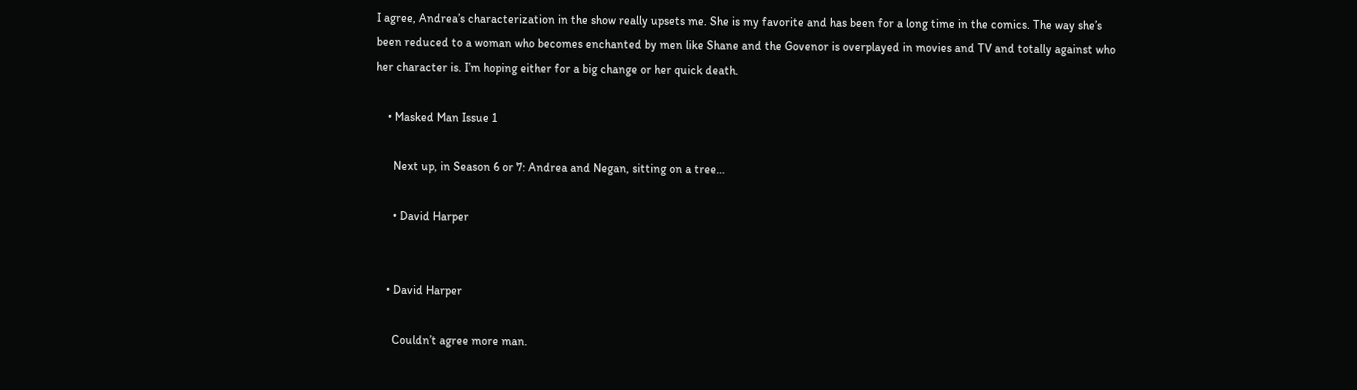I agree, Andrea’s characterization in the show really upsets me. She is my favorite and has been for a long time in the comics. The way she’s been reduced to a woman who becomes enchanted by men like Shane and the Govenor is overplayed in movies and TV and totally against who her character is. I’m hoping either for a big change or her quick death.

    • Masked Man Issue 1

      Next up, in Season 6 or 7: Andrea and Negan, sitting on a tree…

      • David Harper


    • David Harper

      Couldn’t agree more man.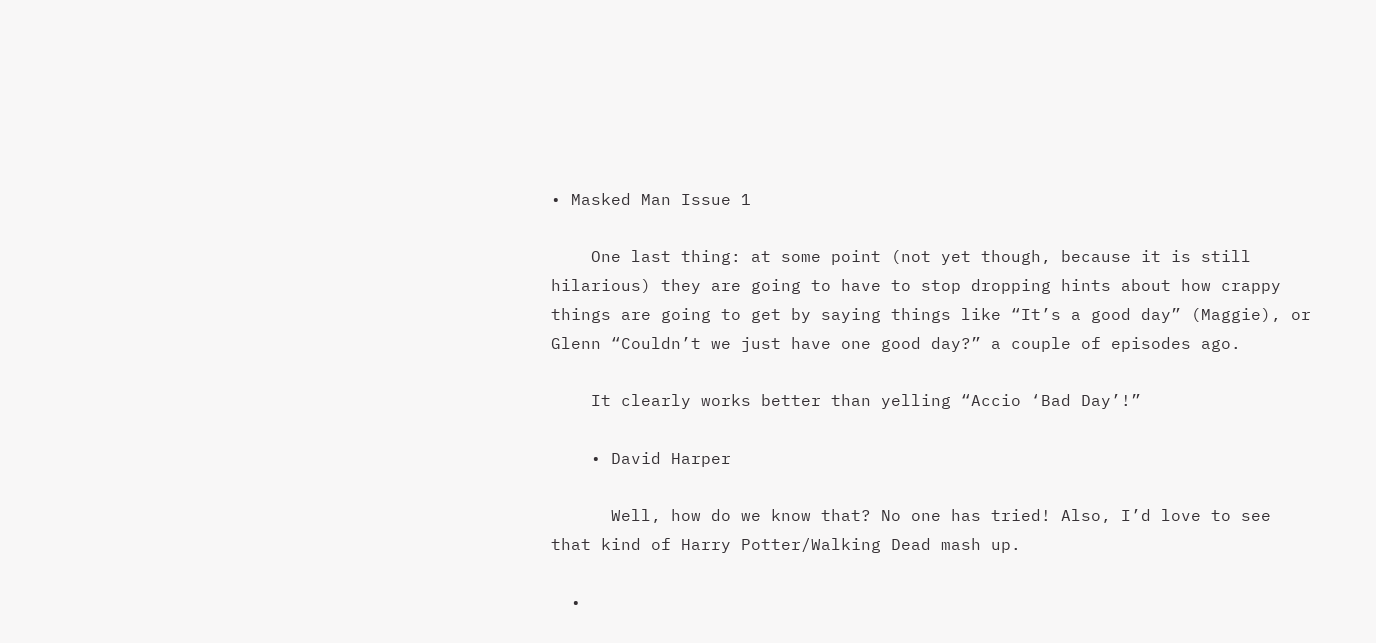• Masked Man Issue 1

    One last thing: at some point (not yet though, because it is still hilarious) they are going to have to stop dropping hints about how crappy things are going to get by saying things like “It’s a good day” (Maggie), or Glenn “Couldn’t we just have one good day?” a couple of episodes ago.

    It clearly works better than yelling “Accio ‘Bad Day’!”

    • David Harper

      Well, how do we know that? No one has tried! Also, I’d love to see that kind of Harry Potter/Walking Dead mash up.

  •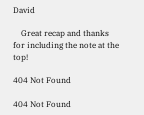David

    Great recap and thanks for including the note at the top!

404 Not Found

404 Not Found